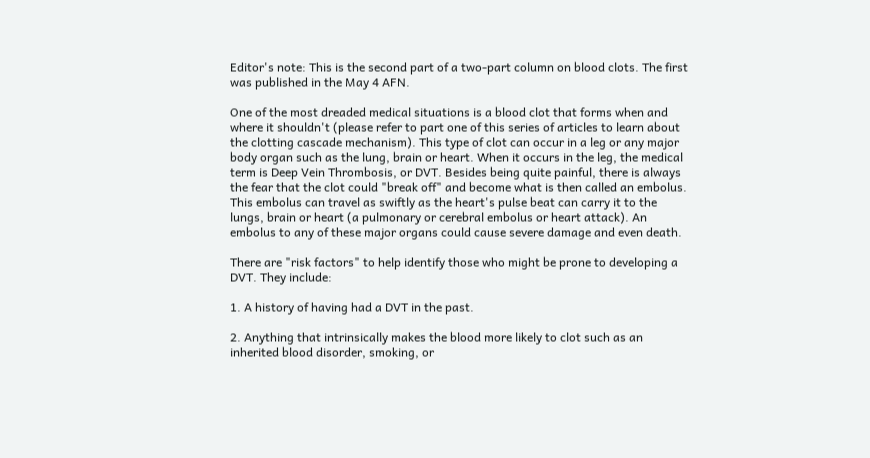Editor's note: This is the second part of a two-part column on blood clots. The first was published in the May 4 AFN.

One of the most dreaded medical situations is a blood clot that forms when and where it shouldn't (please refer to part one of this series of articles to learn about the clotting cascade mechanism). This type of clot can occur in a leg or any major body organ such as the lung, brain or heart. When it occurs in the leg, the medical term is Deep Vein Thrombosis, or DVT. Besides being quite painful, there is always the fear that the clot could "break off" and become what is then called an embolus. This embolus can travel as swiftly as the heart's pulse beat can carry it to the lungs, brain or heart (a pulmonary or cerebral embolus or heart attack). An embolus to any of these major organs could cause severe damage and even death.

There are "risk factors" to help identify those who might be prone to developing a DVT. They include:

1. A history of having had a DVT in the past.

2. Anything that intrinsically makes the blood more likely to clot such as an inherited blood disorder, smoking, or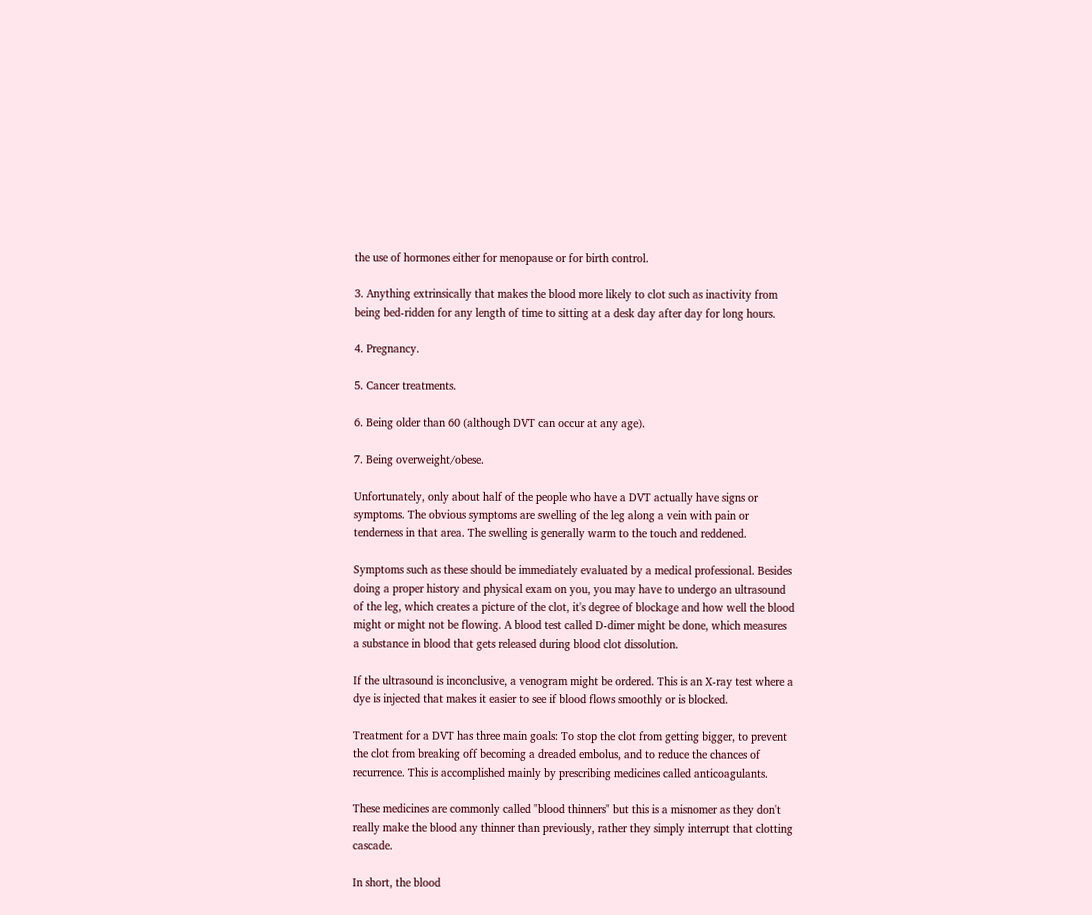the use of hormones either for menopause or for birth control.

3. Anything extrinsically that makes the blood more likely to clot such as inactivity from being bed-ridden for any length of time to sitting at a desk day after day for long hours.

4. Pregnancy.

5. Cancer treatments.

6. Being older than 60 (although DVT can occur at any age).

7. Being overweight/obese.

Unfortunately, only about half of the people who have a DVT actually have signs or symptoms. The obvious symptoms are swelling of the leg along a vein with pain or tenderness in that area. The swelling is generally warm to the touch and reddened.

Symptoms such as these should be immediately evaluated by a medical professional. Besides doing a proper history and physical exam on you, you may have to undergo an ultrasound of the leg, which creates a picture of the clot, it's degree of blockage and how well the blood might or might not be flowing. A blood test called D-dimer might be done, which measures a substance in blood that gets released during blood clot dissolution.

If the ultrasound is inconclusive, a venogram might be ordered. This is an X-ray test where a dye is injected that makes it easier to see if blood flows smoothly or is blocked.

Treatment for a DVT has three main goals: To stop the clot from getting bigger, to prevent the clot from breaking off becoming a dreaded embolus, and to reduce the chances of recurrence. This is accomplished mainly by prescribing medicines called anticoagulants.

These medicines are commonly called "blood thinners" but this is a misnomer as they don't really make the blood any thinner than previously, rather they simply interrupt that clotting cascade.

In short, the blood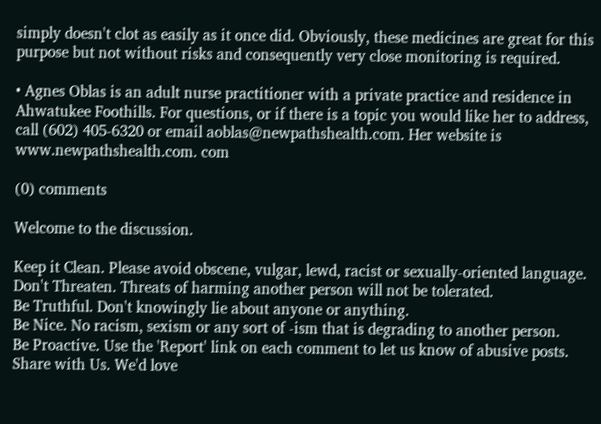simply doesn't clot as easily as it once did. Obviously, these medicines are great for this purpose but not without risks and consequently very close monitoring is required.

• Agnes Oblas is an adult nurse practitioner with a private practice and residence in Ahwatukee Foothills. For questions, or if there is a topic you would like her to address, call (602) 405-6320 or email aoblas@newpathshealth.com. Her website is www.newpathshealth.com. com

(0) comments

Welcome to the discussion.

Keep it Clean. Please avoid obscene, vulgar, lewd, racist or sexually-oriented language.
Don't Threaten. Threats of harming another person will not be tolerated.
Be Truthful. Don't knowingly lie about anyone or anything.
Be Nice. No racism, sexism or any sort of -ism that is degrading to another person.
Be Proactive. Use the 'Report' link on each comment to let us know of abusive posts.
Share with Us. We'd love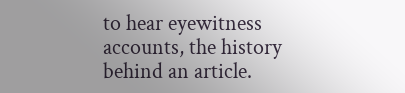to hear eyewitness accounts, the history behind an article.